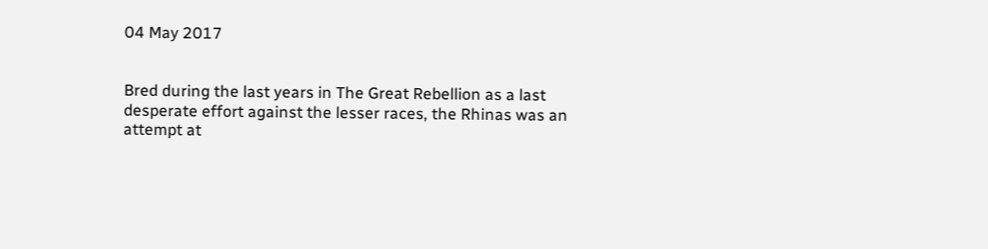04 May 2017


Bred during the last years in The Great Rebellion as a last desperate effort against the lesser races, the Rhinas was an attempt at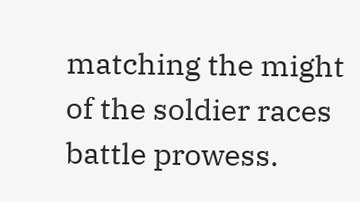matching the might of the soldier races battle prowess.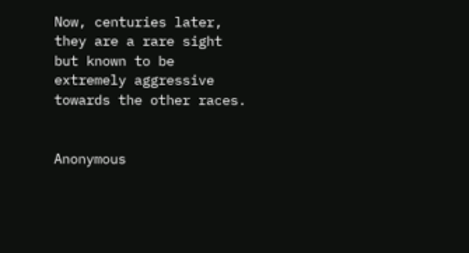Now, centuries later, they are a rare sight but known to be extremely aggressive towards the other races.


Anonymous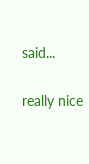said...

really nice